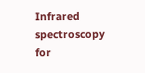Infrared spectroscopy for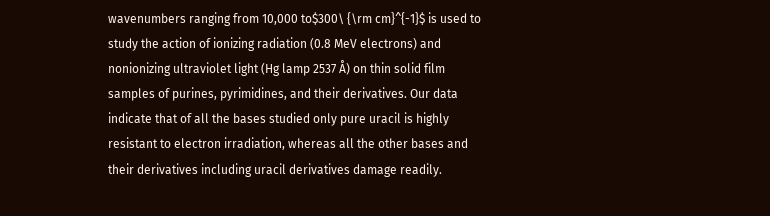wavenumbers ranging from 10,000 to$300\ {\rm cm}^{-1}$ is used to study the action of ionizing radiation (0.8 MeV electrons) and nonionizing ultraviolet light (Hg lamp 2537 Å) on thin solid film samples of purines, pyrimidines, and their derivatives. Our data indicate that of all the bases studied only pure uracil is highly resistant to electron irradiation, whereas all the other bases and their derivatives including uracil derivatives damage readily.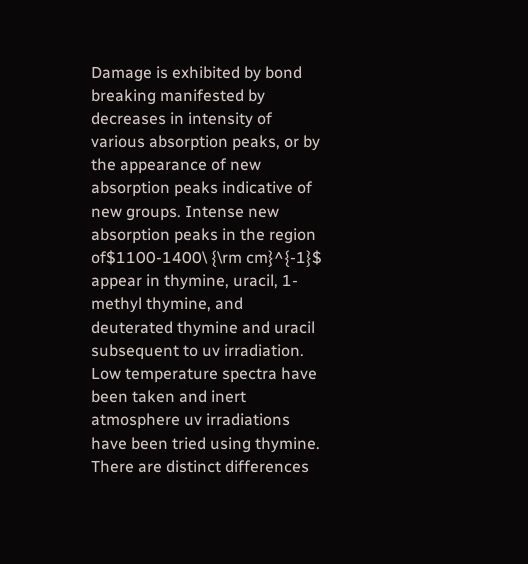Damage is exhibited by bond breaking manifested by decreases in intensity of various absorption peaks, or by the appearance of new absorption peaks indicative of new groups. Intense new absorption peaks in the region of$1100-1400\ {\rm cm}^{-1}$ appear in thymine, uracil, 1-methyl thymine, and deuterated thymine and uracil subsequent to uv irradiation. Low temperature spectra have been taken and inert atmosphere uv irradiations have been tried using thymine. There are distinct differences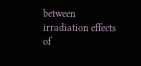between irradiation effects of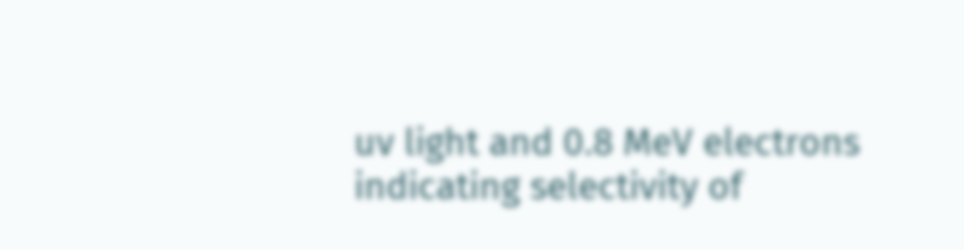uv light and 0.8 MeV electrons indicating selectivity of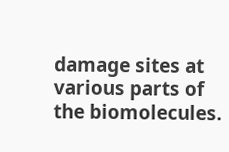damage sites at various parts of the biomolecules.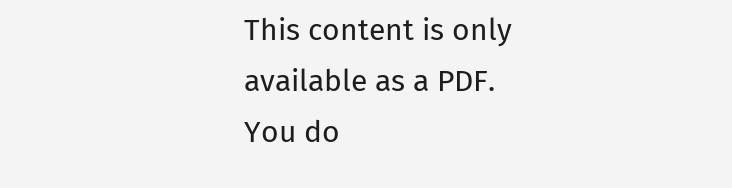This content is only available as a PDF.
You do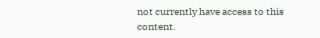not currently have access to this content.